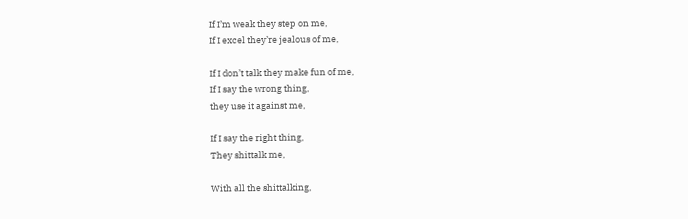If I’m weak they step on me,
If I excel they’re jealous of me,

If I don’t talk they make fun of me,
If I say the wrong thing,
they use it against me,

If I say the right thing,
They shittalk me,

With all the shittalking,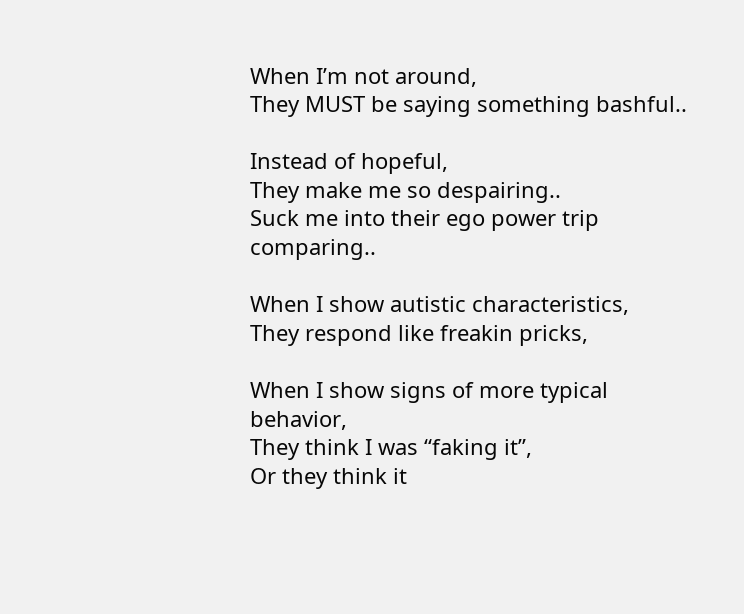When I’m not around,
They MUST be saying something bashful..

Instead of hopeful,
They make me so despairing..
Suck me into their ego power trip comparing..

When I show autistic characteristics,
They respond like freakin pricks,

When I show signs of more typical behavior,
They think I was “faking it”,
Or they think it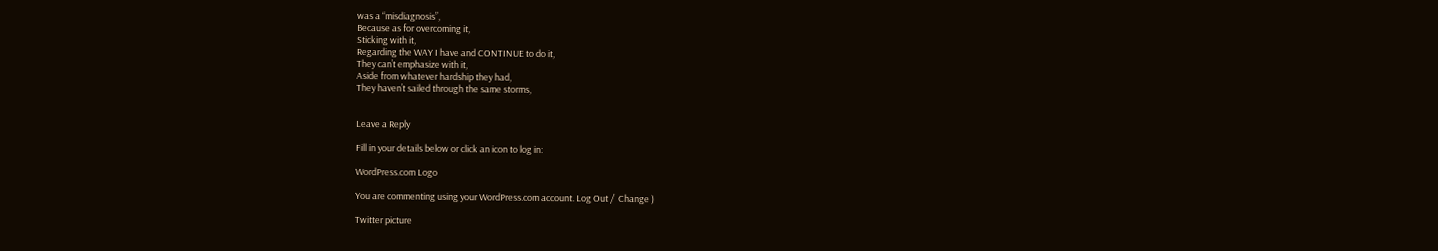was a “misdiagnosis”,
Because as for overcoming it,
Sticking with it,
Regarding the WAY I have and CONTINUE to do it,
They can’t emphasize with it,
Aside from whatever hardship they had,
They haven’t sailed through the same storms,


Leave a Reply

Fill in your details below or click an icon to log in:

WordPress.com Logo

You are commenting using your WordPress.com account. Log Out /  Change )

Twitter picture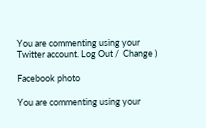You are commenting using your Twitter account. Log Out /  Change )

Facebook photo

You are commenting using your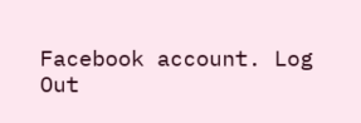Facebook account. Log Out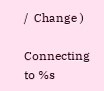/  Change )

Connecting to %s